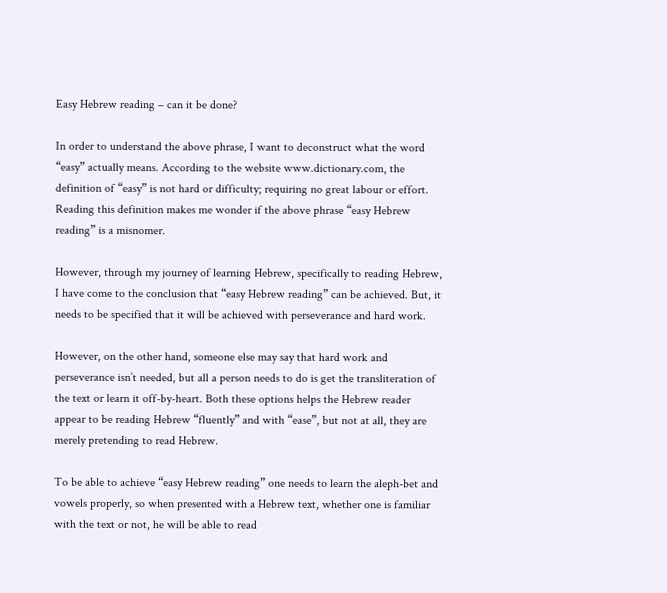Easy Hebrew reading – can it be done?

In order to understand the above phrase, I want to deconstruct what the word “easy” actually means. According to the website www.dictionary.com, the definition of “easy” is not hard or difficulty; requiring no great labour or effort. Reading this definition makes me wonder if the above phrase “easy Hebrew reading” is a misnomer.

However, through my journey of learning Hebrew, specifically to reading Hebrew, I have come to the conclusion that “easy Hebrew reading” can be achieved. But, it needs to be specified that it will be achieved with perseverance and hard work.

However, on the other hand, someone else may say that hard work and perseverance isn’t needed, but all a person needs to do is get the transliteration of the text or learn it off-by-heart. Both these options helps the Hebrew reader appear to be reading Hebrew “fluently” and with “ease”, but not at all, they are merely pretending to read Hebrew.

To be able to achieve “easy Hebrew reading” one needs to learn the aleph-bet and vowels properly, so when presented with a Hebrew text, whether one is familiar with the text or not, he will be able to read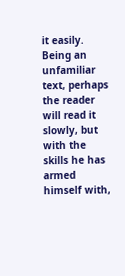it easily. Being an unfamiliar text, perhaps the reader will read it slowly, but with the skills he has armed himself with,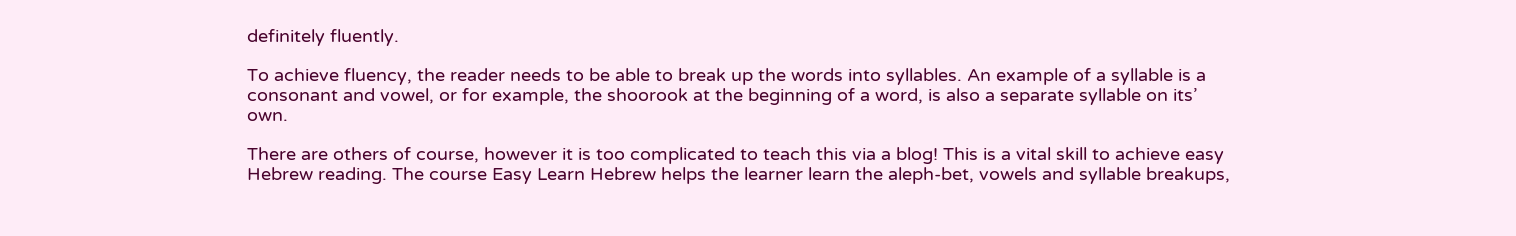definitely fluently.

To achieve fluency, the reader needs to be able to break up the words into syllables. An example of a syllable is a consonant and vowel, or for example, the shoorook at the beginning of a word, is also a separate syllable on its’ own.

There are others of course, however it is too complicated to teach this via a blog! This is a vital skill to achieve easy Hebrew reading. The course Easy Learn Hebrew helps the learner learn the aleph-bet, vowels and syllable breakups,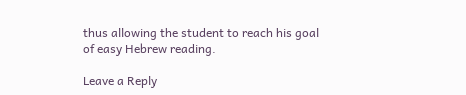thus allowing the student to reach his goal of easy Hebrew reading.

Leave a Reply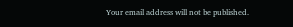Your email address will not be published.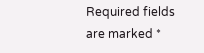Required fields are marked *